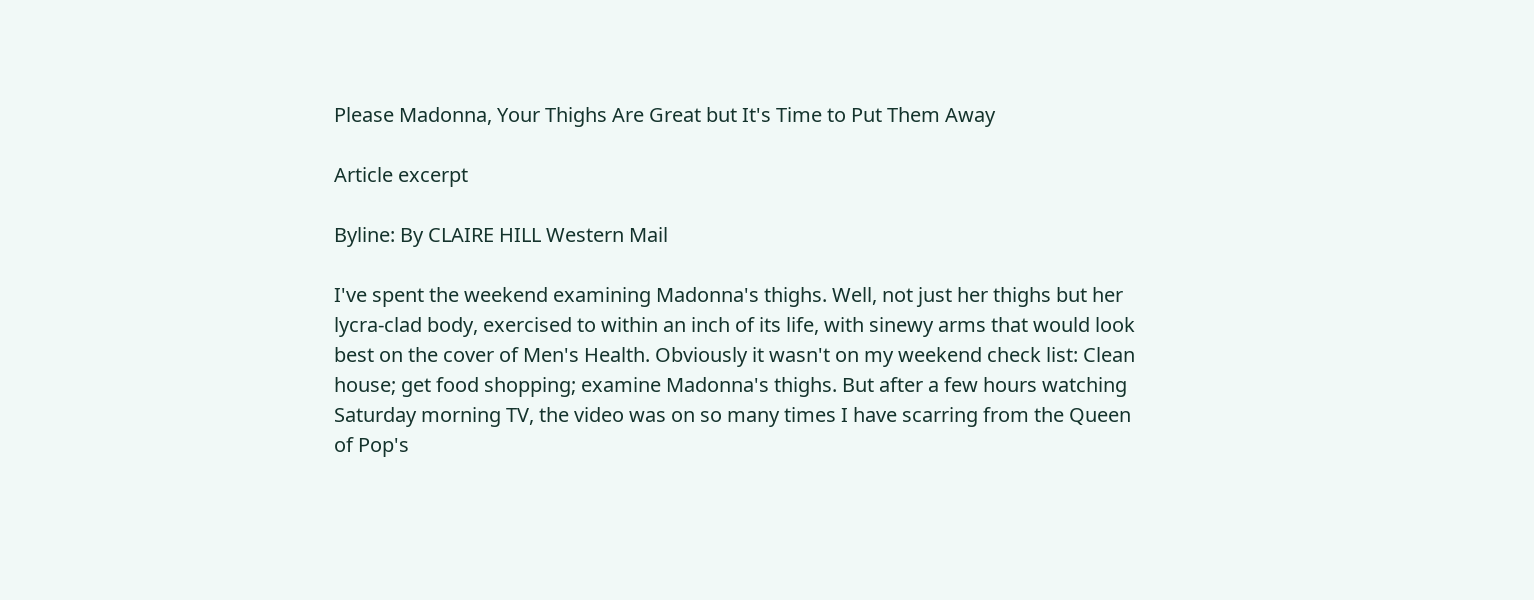Please Madonna, Your Thighs Are Great but It's Time to Put Them Away

Article excerpt

Byline: By CLAIRE HILL Western Mail

I've spent the weekend examining Madonna's thighs. Well, not just her thighs but her lycra-clad body, exercised to within an inch of its life, with sinewy arms that would look best on the cover of Men's Health. Obviously it wasn't on my weekend check list: Clean house; get food shopping; examine Madonna's thighs. But after a few hours watching Saturday morning TV, the video was on so many times I have scarring from the Queen of Pop's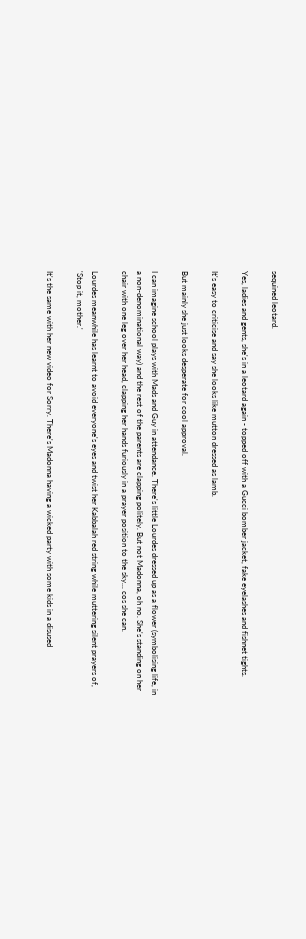sequined leotard.

Yes, ladies and gents, she's in a leotard again - topped off with a Gucci bomber jacket, fake eyelashes and fishnet tights.

It's easy to criticise and say she looks like mutton dressed as lamb.

But mainly she just looks desperate for cool approval.

I can imagine school plays with Mads and Guy in attendance. There's little Lourdes dressed up as a flower (symbolising life, in a non-denominational way) and the rest of the parents are clapping politely. But not Madonna, oh no. She's standing on her chair with one leg over her head, clapping her hands furiously in a prayer position to the sky... cos she can.

Lourdes meanwhile has learnt to avoid everyone's eyes and twist her Kabbalah red string while muttering silent prayers of, 'Stop it, mother.'

It's the same with her new video for Sorry. There's Madonna having a wicked party with some kids in a disused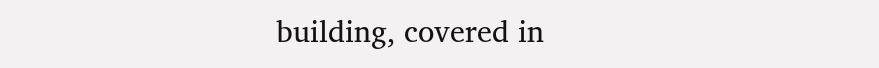building, covered in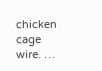chicken cage wire. …